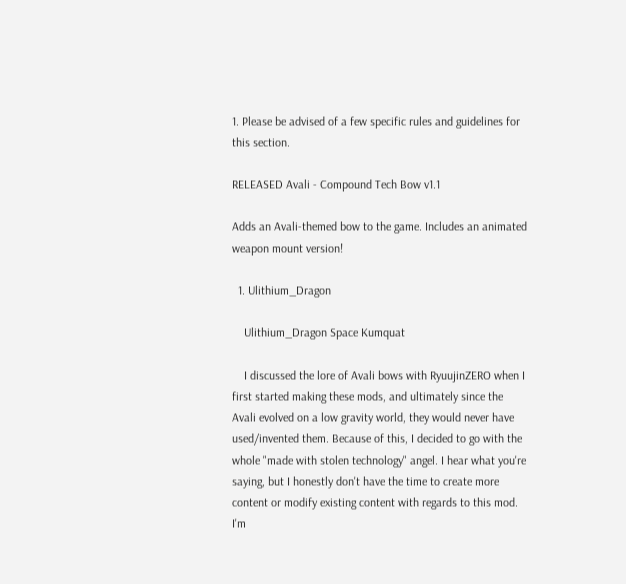1. Please be advised of a few specific rules and guidelines for this section.

RELEASED Avali - Compound Tech Bow v1.1

Adds an Avali-themed bow to the game. Includes an animated weapon mount version!

  1. Ulithium_Dragon

    Ulithium_Dragon Space Kumquat

    I discussed the lore of Avali bows with RyuujinZERO when I first started making these mods, and ultimately since the Avali evolved on a low gravity world, they would never have used/invented them. Because of this, I decided to go with the whole "made with stolen technology" angel. I hear what you're saying, but I honestly don't have the time to create more content or modify existing content with regards to this mod. I'm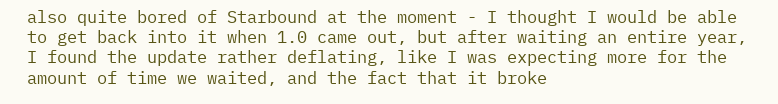also quite bored of Starbound at the moment - I thought I would be able to get back into it when 1.0 came out, but after waiting an entire year, I found the update rather deflating, like I was expecting more for the amount of time we waited, and the fact that it broke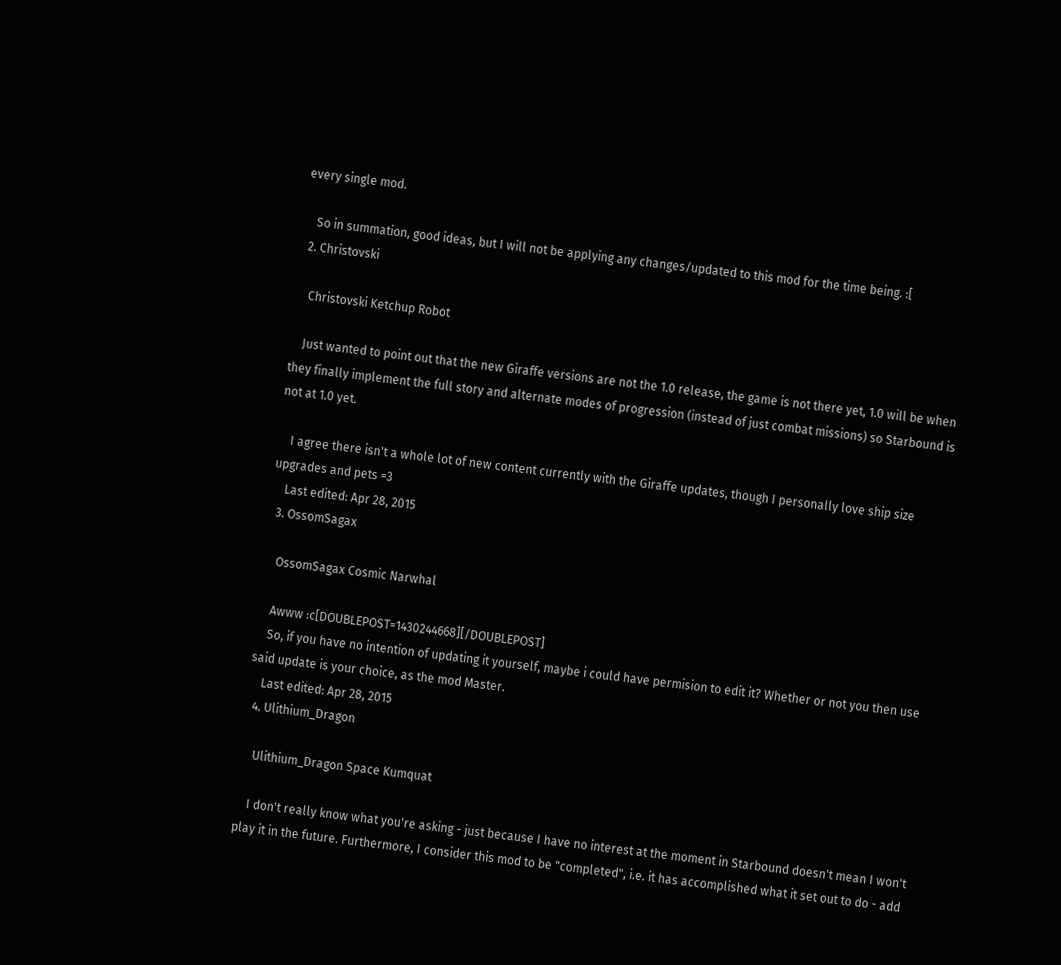every single mod.

    So in summation, good ideas, but I will not be applying any changes/updated to this mod for the time being. :[
  2. Christovski

    Christovski Ketchup Robot

    Just wanted to point out that the new Giraffe versions are not the 1.0 release, the game is not there yet, 1.0 will be when they finally implement the full story and alternate modes of progression (instead of just combat missions) so Starbound is not at 1.0 yet.

    I agree there isn't a whole lot of new content currently with the Giraffe updates, though I personally love ship size upgrades and pets =3
    Last edited: Apr 28, 2015
  3. OssomSagax

    OssomSagax Cosmic Narwhal

    Awww :c[DOUBLEPOST=1430244668][/DOUBLEPOST]
    So, if you have no intention of updating it yourself, maybe i could have permision to edit it? Whether or not you then use said update is your choice, as the mod Master.
    Last edited: Apr 28, 2015
  4. Ulithium_Dragon

    Ulithium_Dragon Space Kumquat

    I don't really know what you're asking - just because I have no interest at the moment in Starbound doesn't mean I won't play it in the future. Furthermore, I consider this mod to be "completed", i.e. it has accomplished what it set out to do - add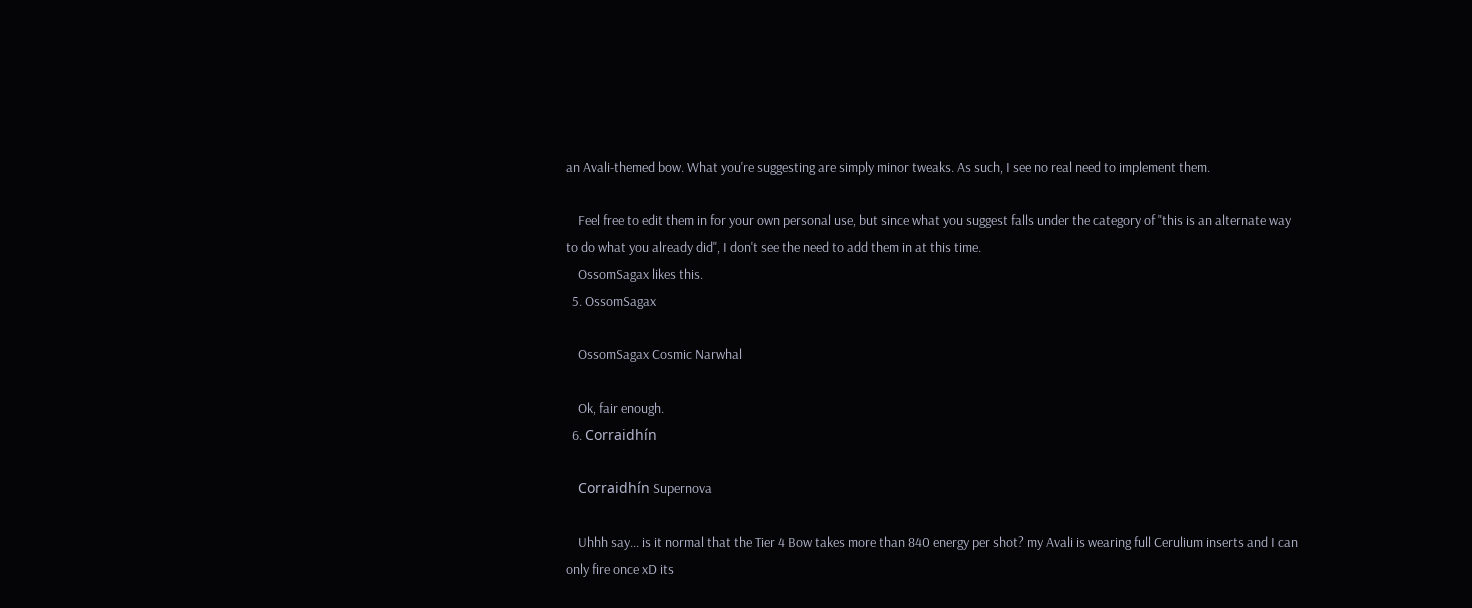an Avali-themed bow. What you're suggesting are simply minor tweaks. As such, I see no real need to implement them.

    Feel free to edit them in for your own personal use, but since what you suggest falls under the category of "this is an alternate way to do what you already did", I don't see the need to add them in at this time.
    OssomSagax likes this.
  5. OssomSagax

    OssomSagax Cosmic Narwhal

    Ok, fair enough.
  6. Corraidhín

    Corraidhín Supernova

    Uhhh say... is it normal that the Tier 4 Bow takes more than 840 energy per shot? my Avali is wearing full Cerulium inserts and I can only fire once xD its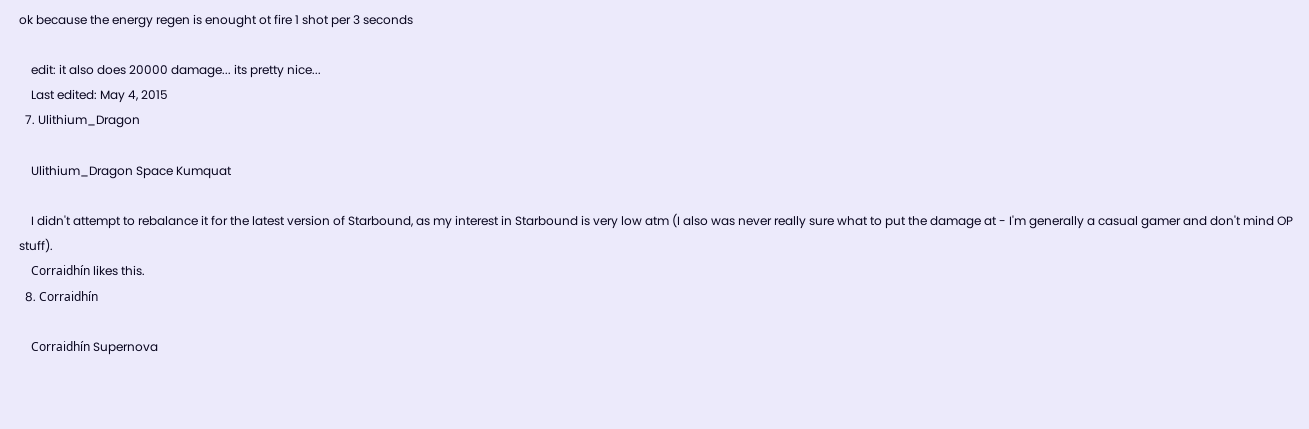ok because the energy regen is enought ot fire 1 shot per 3 seconds

    edit: it also does 20000 damage... its pretty nice...
    Last edited: May 4, 2015
  7. Ulithium_Dragon

    Ulithium_Dragon Space Kumquat

    I didn't attempt to rebalance it for the latest version of Starbound, as my interest in Starbound is very low atm (I also was never really sure what to put the damage at - I'm generally a casual gamer and don't mind OP stuff).
    Corraidhín likes this.
  8. Corraidhín

    Corraidhín Supernova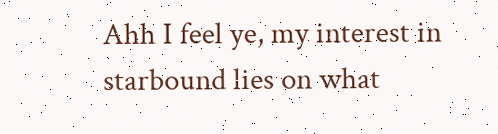Ahh I feel ye, my interest in starbound lies on what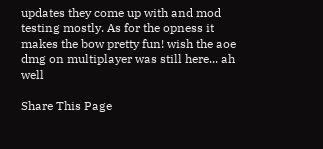updates they come up with and mod testing mostly. As for the opness it makes the bow pretty fun! wish the aoe dmg on multiplayer was still here... ah well

Share This Page